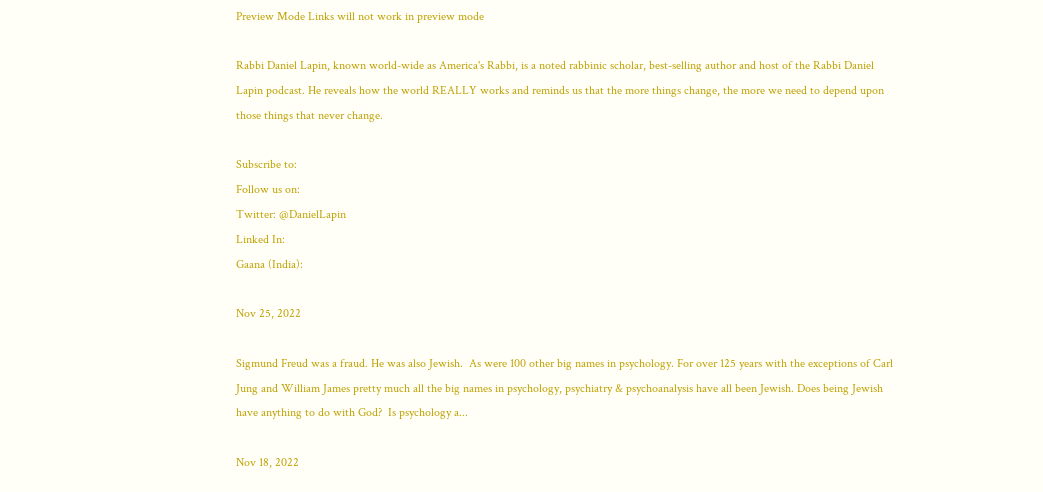Preview Mode Links will not work in preview mode

Rabbi Daniel Lapin, known world-wide as America's Rabbi, is a noted rabbinic scholar, best-selling author and host of the Rabbi Daniel Lapin podcast. He reveals how the world REALLY works and reminds us that the more things change, the more we need to depend upon those things that never change.

Subscribe to:
Follow us on:
Twitter: @DanielLapin
Linked In:
Gaana (India):

Nov 25, 2022

Sigmund Freud was a fraud. He was also Jewish.  As were 100 other big names in psychology. For over 125 years with the exceptions of Carl Jung and William James pretty much all the big names in psychology, psychiatry & psychoanalysis have all been Jewish. Does being Jewish have anything to do with God?  Is psychology a...

Nov 18, 2022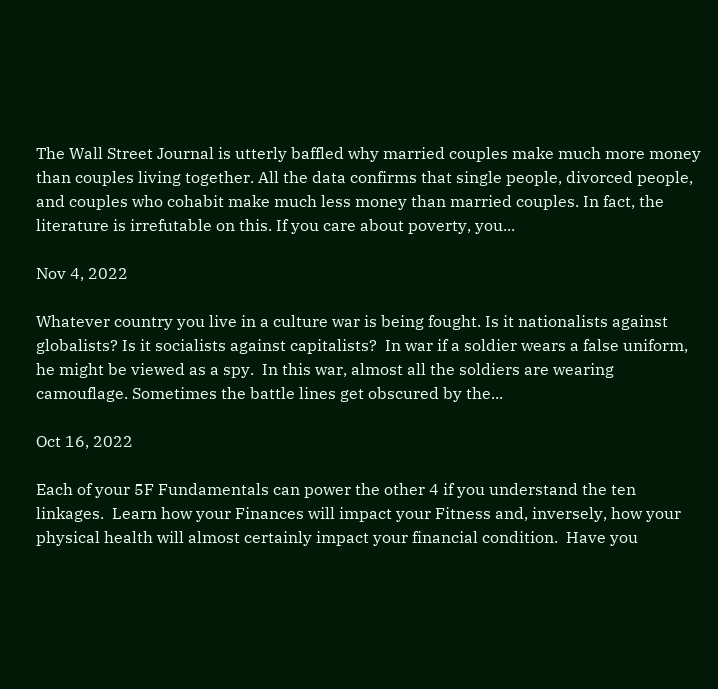The Wall Street Journal is utterly baffled why married couples make much more money than couples living together. All the data confirms that single people, divorced people, and couples who cohabit make much less money than married couples. In fact, the literature is irrefutable on this. If you care about poverty, you...

Nov 4, 2022

Whatever country you live in a culture war is being fought. Is it nationalists against globalists? Is it socialists against capitalists?  In war if a soldier wears a false uniform, he might be viewed as a spy.  In this war, almost all the soldiers are wearing camouflage. Sometimes the battle lines get obscured by the...

Oct 16, 2022

Each of your 5F Fundamentals can power the other 4 if you understand the ten linkages.  Learn how your Finances will impact your Fitness and, inversely, how your physical health will almost certainly impact your financial condition.  Have you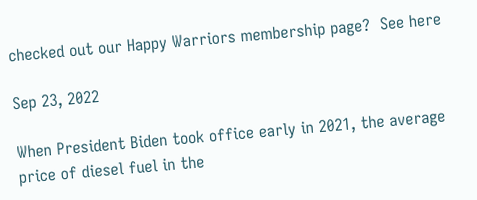checked out our Happy Warriors membership page?  See here

Sep 23, 2022

When President Biden took office early in 2021, the average price of diesel fuel in the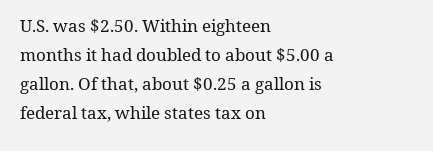U.S. was $2.50. Within eighteen months it had doubled to about $5.00 a gallon. Of that, about $0.25 a gallon is federal tax, while states tax on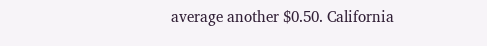average another $0.50. California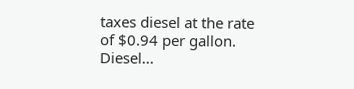taxes diesel at the rate of $0.94 per gallon. Diesel...